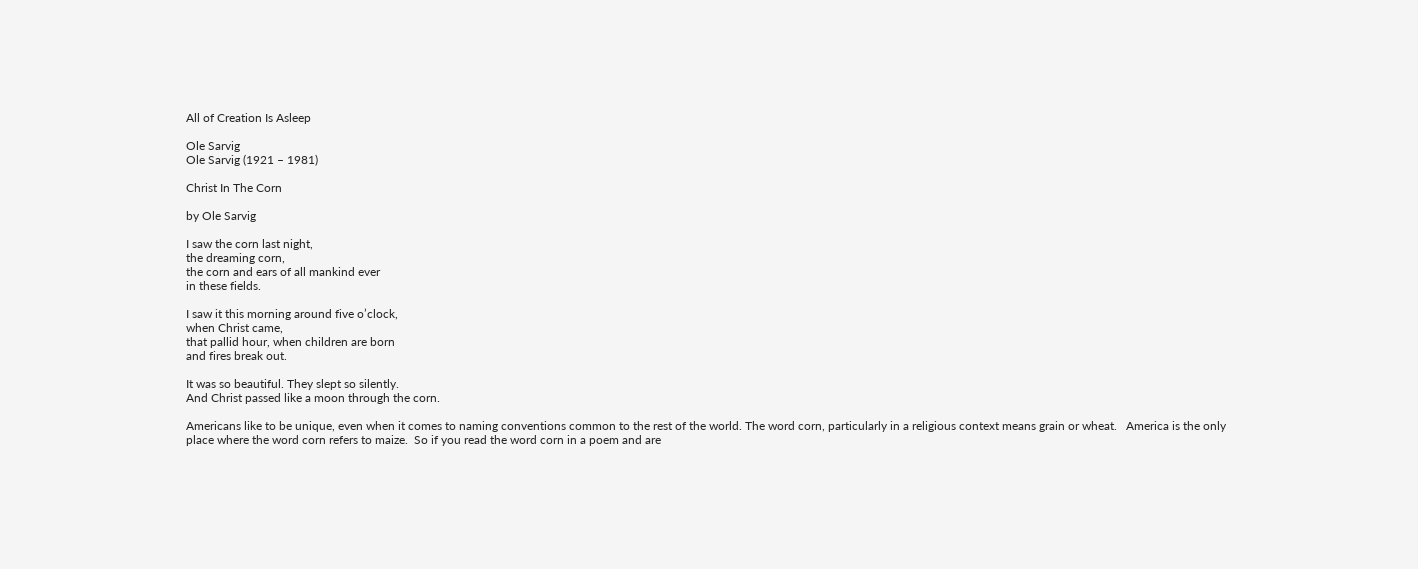All of Creation Is Asleep

Ole Sarvig
Ole Sarvig (1921 – 1981)

Christ In The Corn

by Ole Sarvig

I saw the corn last night,
the dreaming corn,
the corn and ears of all mankind ever
in these fields.

I saw it this morning around five o’clock,
when Christ came,
that pallid hour, when children are born
and fires break out.

It was so beautiful. They slept so silently.
And Christ passed like a moon through the corn.

Americans like to be unique, even when it comes to naming conventions common to the rest of the world. The word corn, particularly in a religious context means grain or wheat.   America is the only place where the word corn refers to maize.  So if you read the word corn in a poem and are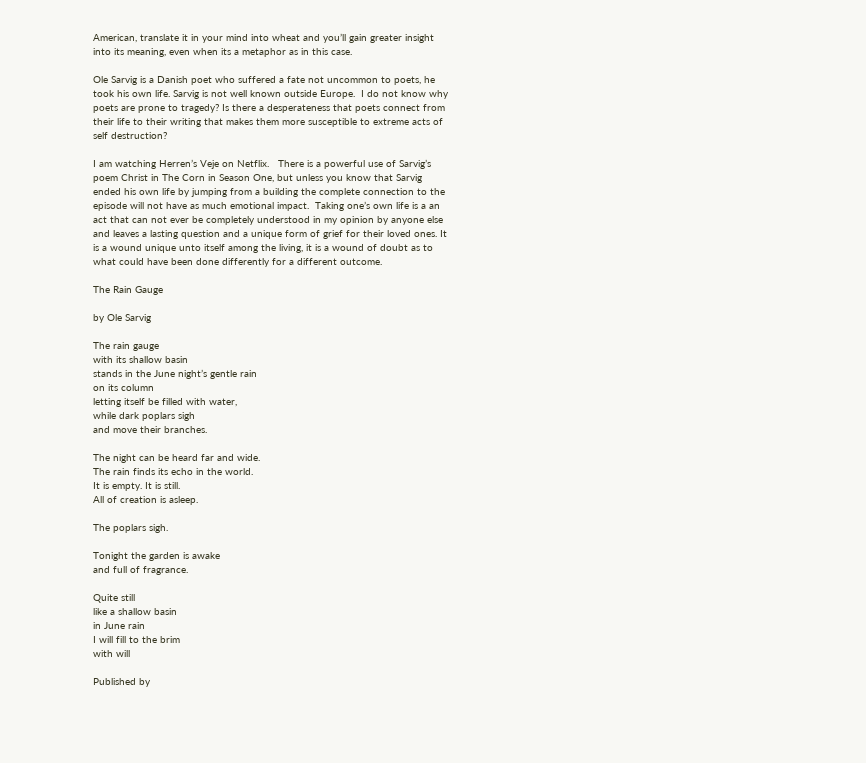American, translate it in your mind into wheat and you’ll gain greater insight into its meaning, even when its a metaphor as in this case.

Ole Sarvig is a Danish poet who suffered a fate not uncommon to poets, he took his own life. Sarvig is not well known outside Europe.  I do not know why poets are prone to tragedy? Is there a desperateness that poets connect from their life to their writing that makes them more susceptible to extreme acts of self destruction?

I am watching Herren’s Veje on Netflix.   There is a powerful use of Sarvig’s poem Christ in The Corn in Season One, but unless you know that Sarvig ended his own life by jumping from a building the complete connection to the episode will not have as much emotional impact.  Taking one’s own life is a an act that can not ever be completely understood in my opinion by anyone else and leaves a lasting question and a unique form of grief for their loved ones. It is a wound unique unto itself among the living, it is a wound of doubt as to what could have been done differently for a different outcome.

The Rain Gauge

by Ole Sarvig

The rain gauge
with its shallow basin
stands in the June night’s gentle rain
on its column
letting itself be filled with water,
while dark poplars sigh
and move their branches.

The night can be heard far and wide.
The rain finds its echo in the world.
It is empty. It is still.
All of creation is asleep.

The poplars sigh.

Tonight the garden is awake
and full of fragrance.

Quite still
like a shallow basin
in June rain
I will fill to the brim
with will

Published by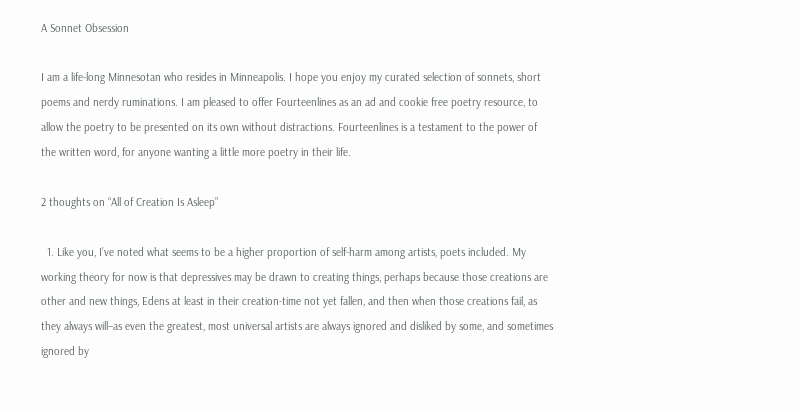A Sonnet Obsession

I am a life-long Minnesotan who resides in Minneapolis. I hope you enjoy my curated selection of sonnets, short poems and nerdy ruminations. I am pleased to offer Fourteenlines as an ad and cookie free poetry resource, to allow the poetry to be presented on its own without distractions. Fourteenlines is a testament to the power of the written word, for anyone wanting a little more poetry in their life.

2 thoughts on “All of Creation Is Asleep”

  1. Like you, I’ve noted what seems to be a higher proportion of self-harm among artists, poets included. My working theory for now is that depressives may be drawn to creating things, perhaps because those creations are other and new things, Edens at least in their creation-time not yet fallen, and then when those creations fail, as they always will–as even the greatest, most universal artists are always ignored and disliked by some, and sometimes ignored by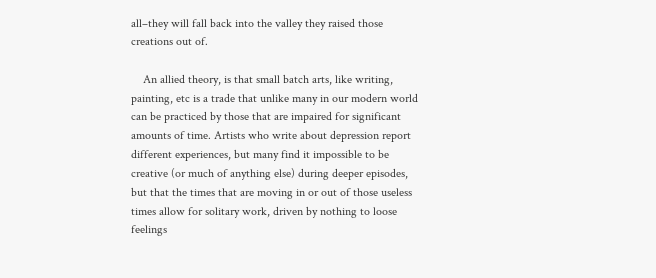all–they will fall back into the valley they raised those creations out of.

    An allied theory, is that small batch arts, like writing, painting, etc is a trade that unlike many in our modern world can be practiced by those that are impaired for significant amounts of time. Artists who write about depression report different experiences, but many find it impossible to be creative (or much of anything else) during deeper episodes, but that the times that are moving in or out of those useless times allow for solitary work, driven by nothing to loose feelings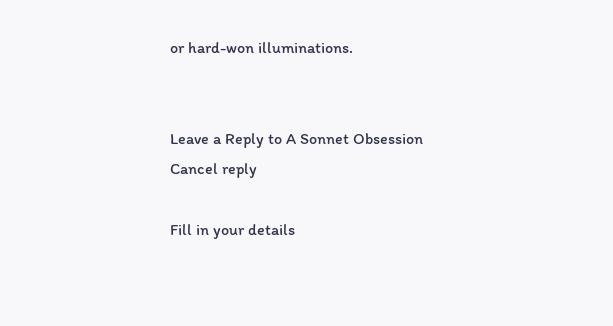or hard-won illuminations.


Leave a Reply to A Sonnet Obsession Cancel reply

Fill in your details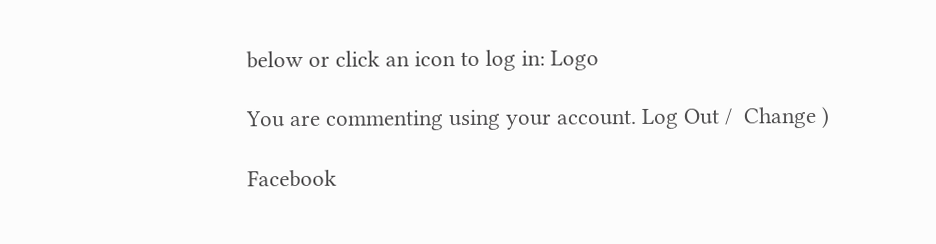below or click an icon to log in: Logo

You are commenting using your account. Log Out /  Change )

Facebook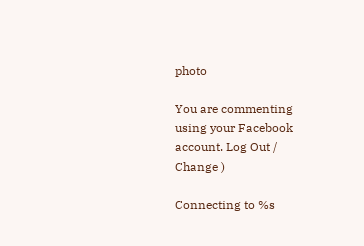photo

You are commenting using your Facebook account. Log Out /  Change )

Connecting to %s